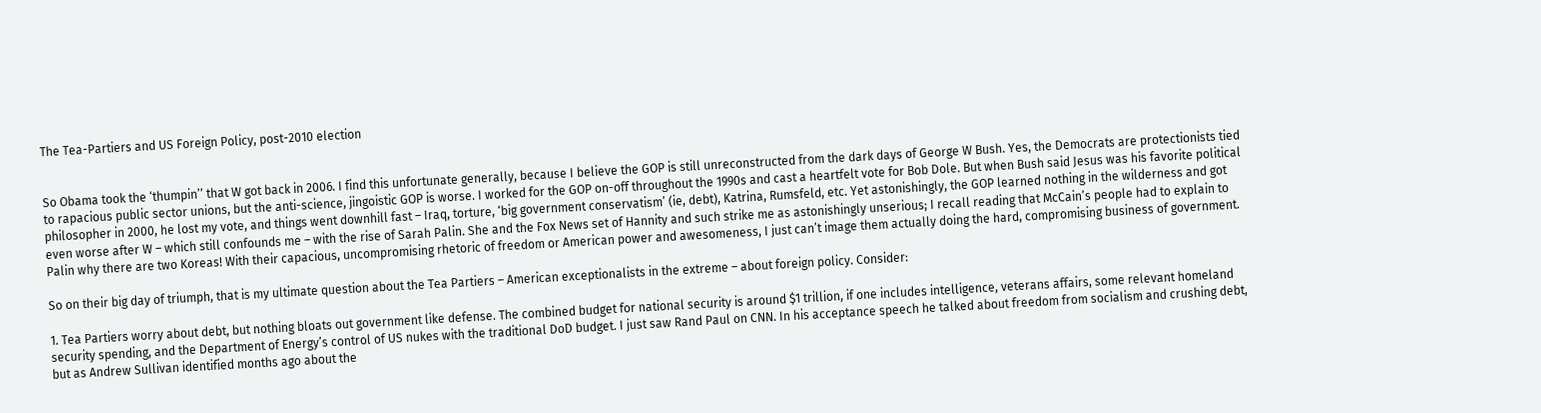The Tea-Partiers and US Foreign Policy, post-2010 election


So Obama took the ‘thumpin’’ that W got back in 2006. I find this unfortunate generally, because I believe the GOP is still unreconstructed from the dark days of George W Bush. Yes, the Democrats are protectionists tied to rapacious public sector unions, but the anti-science, jingoistic GOP is worse. I worked for the GOP on-off throughout the 1990s and cast a heartfelt vote for Bob Dole. But when Bush said Jesus was his favorite political philosopher in 2000, he lost my vote, and things went downhill fast – Iraq, torture, ‘big government conservatism’ (ie, debt), Katrina, Rumsfeld, etc. Yet astonishingly, the GOP learned nothing in the wilderness and got even worse after W – which still confounds me – with the rise of Sarah Palin. She and the Fox News set of Hannity and such strike me as astonishingly unserious; I recall reading that McCain’s people had to explain to Palin why there are two Koreas! With their capacious, uncompromising rhetoric of freedom or American power and awesomeness, I just can’t image them actually doing the hard, compromising business of government.

So on their big day of triumph, that is my ultimate question about the Tea Partiers – American exceptionalists in the extreme – about foreign policy. Consider:

1. Tea Partiers worry about debt, but nothing bloats out government like defense. The combined budget for national security is around $1 trillion, if one includes intelligence, veterans affairs, some relevant homeland security spending, and the Department of Energy’s control of US nukes with the traditional DoD budget. I just saw Rand Paul on CNN. In his acceptance speech he talked about freedom from socialism and crushing debt, but as Andrew Sullivan identified months ago about the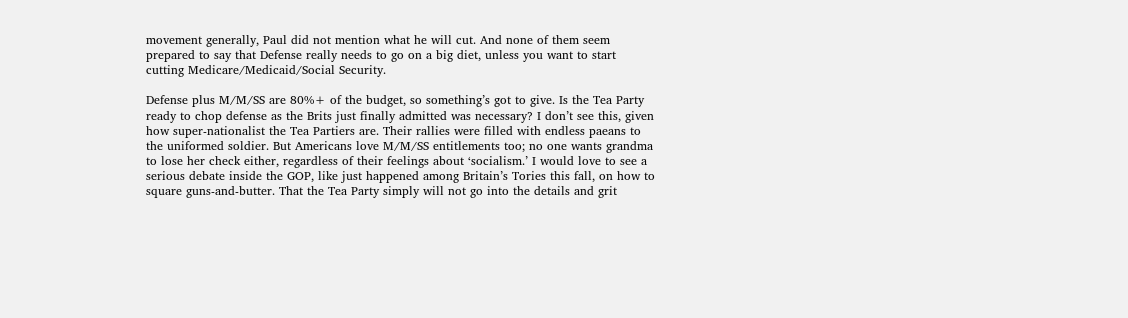movement generally, Paul did not mention what he will cut. And none of them seem prepared to say that Defense really needs to go on a big diet, unless you want to start cutting Medicare/Medicaid/Social Security.

Defense plus M/M/SS are 80%+ of the budget, so something’s got to give. Is the Tea Party ready to chop defense as the Brits just finally admitted was necessary? I don’t see this, given how super-nationalist the Tea Partiers are. Their rallies were filled with endless paeans to the uniformed soldier. But Americans love M/M/SS entitlements too; no one wants grandma to lose her check either, regardless of their feelings about ‘socialism.’ I would love to see a serious debate inside the GOP, like just happened among Britain’s Tories this fall, on how to square guns-and-butter. That the Tea Party simply will not go into the details and grit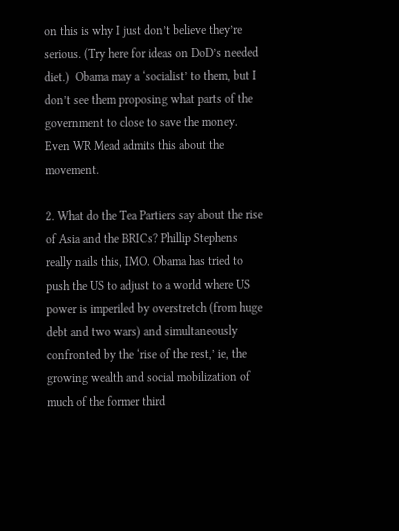on this is why I just don’t believe they’re serious. (Try here for ideas on DoD’s needed diet.)  Obama may a ‘socialist’ to them, but I don’t see them proposing what parts of the government to close to save the money. Even WR Mead admits this about the movement.

2. What do the Tea Partiers say about the rise of Asia and the BRICs? Phillip Stephens really nails this, IMO. Obama has tried to push the US to adjust to a world where US power is imperiled by overstretch (from huge debt and two wars) and simultaneously confronted by the ‘rise of the rest,’ ie, the growing wealth and social mobilization of much of the former third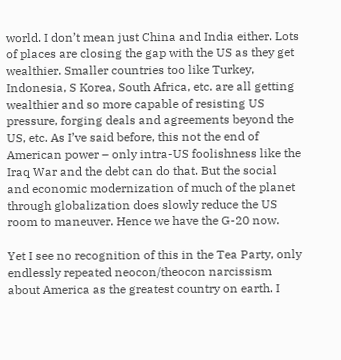world. I don’t mean just China and India either. Lots of places are closing the gap with the US as they get wealthier. Smaller countries too like Turkey, Indonesia, S Korea, South Africa, etc. are all getting wealthier and so more capable of resisting US pressure, forging deals and agreements beyond the US, etc. As I’ve said before, this not the end of American power – only intra-US foolishness like the Iraq War and the debt can do that. But the social and economic modernization of much of the planet through globalization does slowly reduce the US room to maneuver. Hence we have the G-20 now.

Yet I see no recognition of this in the Tea Party, only endlessly repeated neocon/theocon narcissism about America as the greatest country on earth. I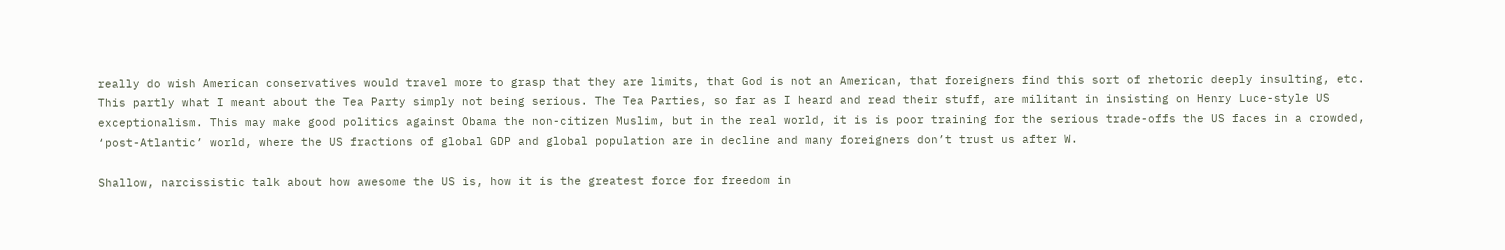really do wish American conservatives would travel more to grasp that they are limits, that God is not an American, that foreigners find this sort of rhetoric deeply insulting, etc. This partly what I meant about the Tea Party simply not being serious. The Tea Parties, so far as I heard and read their stuff, are militant in insisting on Henry Luce-style US exceptionalism. This may make good politics against Obama the non-citizen Muslim, but in the real world, it is is poor training for the serious trade-offs the US faces in a crowded, ‘post-Atlantic’ world, where the US fractions of global GDP and global population are in decline and many foreigners don’t trust us after W.

Shallow, narcissistic talk about how awesome the US is, how it is the greatest force for freedom in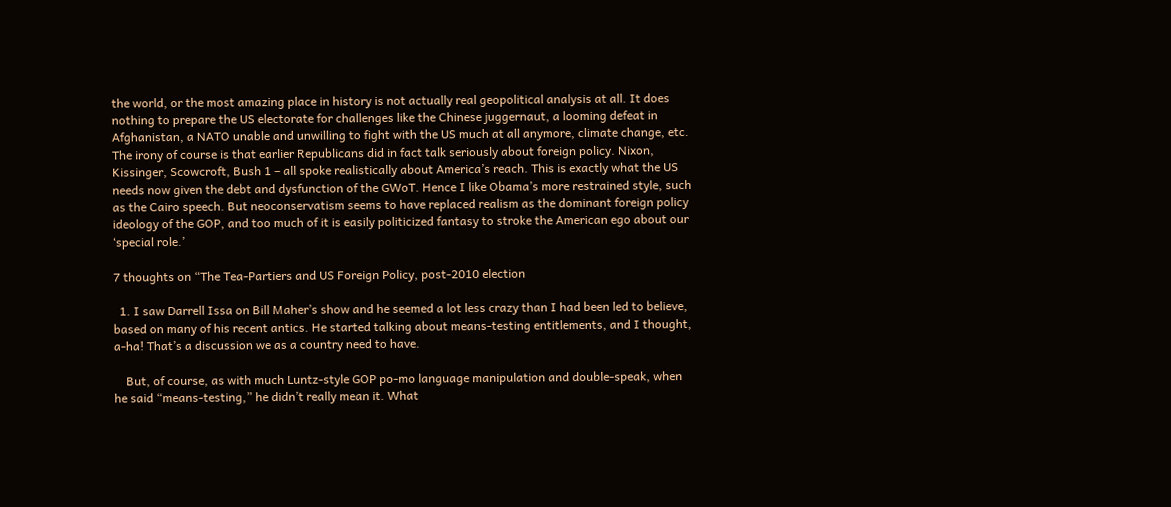the world, or the most amazing place in history is not actually real geopolitical analysis at all. It does nothing to prepare the US electorate for challenges like the Chinese juggernaut, a looming defeat in Afghanistan, a NATO unable and unwilling to fight with the US much at all anymore, climate change, etc. The irony of course is that earlier Republicans did in fact talk seriously about foreign policy. Nixon, Kissinger, Scowcroft, Bush 1 – all spoke realistically about America’s reach. This is exactly what the US needs now given the debt and dysfunction of the GWoT. Hence I like Obama’s more restrained style, such as the Cairo speech. But neoconservatism seems to have replaced realism as the dominant foreign policy ideology of the GOP, and too much of it is easily politicized fantasy to stroke the American ego about our ‘special role.’

7 thoughts on “The Tea-Partiers and US Foreign Policy, post-2010 election

  1. I saw Darrell Issa on Bill Maher’s show and he seemed a lot less crazy than I had been led to believe, based on many of his recent antics. He started talking about means-testing entitlements, and I thought, a-ha! That’s a discussion we as a country need to have.

    But, of course, as with much Luntz-style GOP po-mo language manipulation and double-speak, when he said “means-testing,” he didn’t really mean it. What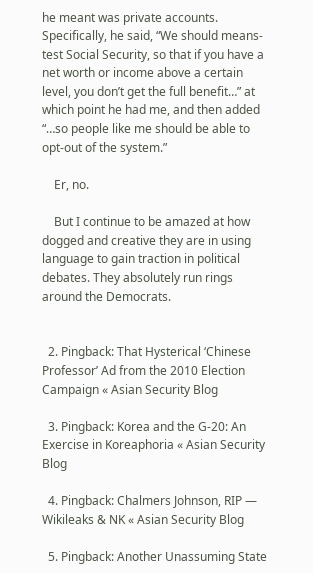he meant was private accounts. Specifically, he said, “We should means-test Social Security, so that if you have a net worth or income above a certain level, you don’t get the full benefit…” at which point he had me, and then added “…so people like me should be able to opt-out of the system.”

    Er, no.

    But I continue to be amazed at how dogged and creative they are in using language to gain traction in political debates. They absolutely run rings around the Democrats.


  2. Pingback: That Hysterical ‘Chinese Professor’ Ad from the 2010 Election Campaign « Asian Security Blog

  3. Pingback: Korea and the G-20: An Exercise in Koreaphoria « Asian Security Blog

  4. Pingback: Chalmers Johnson, RIP — Wikileaks & NK « Asian Security Blog

  5. Pingback: Another Unassuming State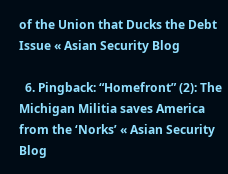of the Union that Ducks the Debt Issue « Asian Security Blog

  6. Pingback: “Homefront” (2): The Michigan Militia saves America from the ‘Norks’ « Asian Security Blog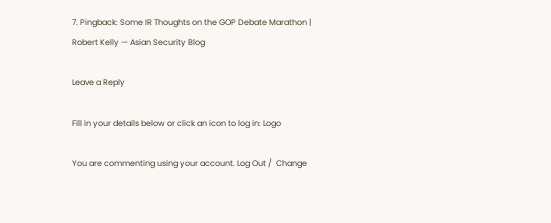7. Pingback: Some IR Thoughts on the GOP Debate Marathon | Robert Kelly — Asian Security Blog

Leave a Reply

Fill in your details below or click an icon to log in: Logo

You are commenting using your account. Log Out /  Change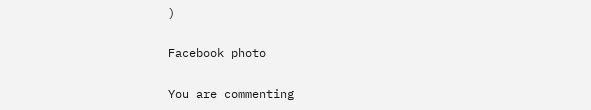)

Facebook photo

You are commenting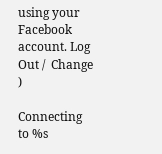using your Facebook account. Log Out /  Change )

Connecting to %s